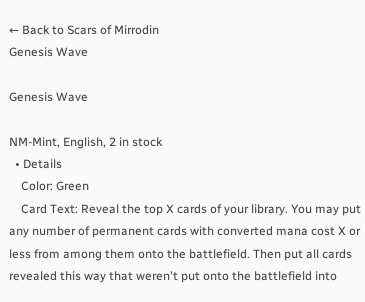← Back to Scars of Mirrodin
Genesis Wave

Genesis Wave

NM-Mint, English, 2 in stock
  • Details
    Color: Green
    Card Text: Reveal the top X cards of your library. You may put any number of permanent cards with converted mana cost X or less from among them onto the battlefield. Then put all cards revealed this way that weren't put onto the battlefield into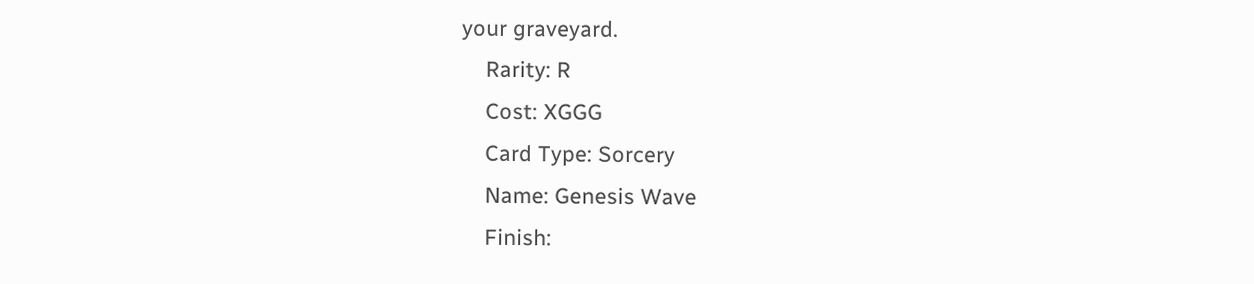your graveyard.
    Rarity: R
    Cost: XGGG
    Card Type: Sorcery
    Name: Genesis Wave
    Finish: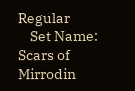Regular
    Set Name: Scars of Mirrodin